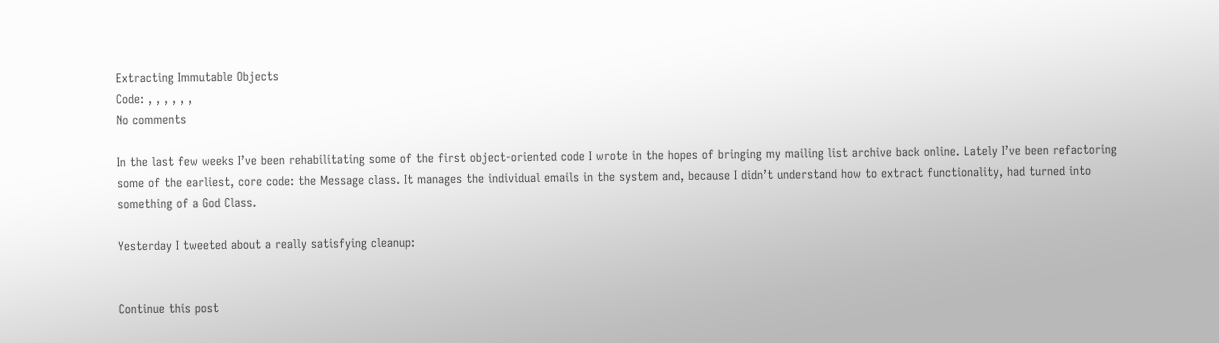Extracting Immutable Objects
Code: , , , , , ,
No comments

In the last few weeks I’ve been rehabilitating some of the first object-oriented code I wrote in the hopes of bringing my mailing list archive back online. Lately I’ve been refactoring some of the earliest, core code: the Message class. It manages the individual emails in the system and, because I didn’t understand how to extract functionality, had turned into something of a God Class.

Yesterday I tweeted about a really satisfying cleanup:


Continue this post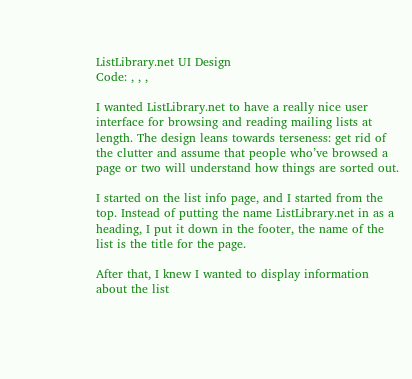ListLibrary.net UI Design
Code: , , ,

I wanted ListLibrary.net to have a really nice user interface for browsing and reading mailing lists at length. The design leans towards terseness: get rid of the clutter and assume that people who’ve browsed a page or two will understand how things are sorted out.

I started on the list info page, and I started from the top. Instead of putting the name ListLibrary.net in as a heading, I put it down in the footer, the name of the list is the title for the page.

After that, I knew I wanted to display information about the list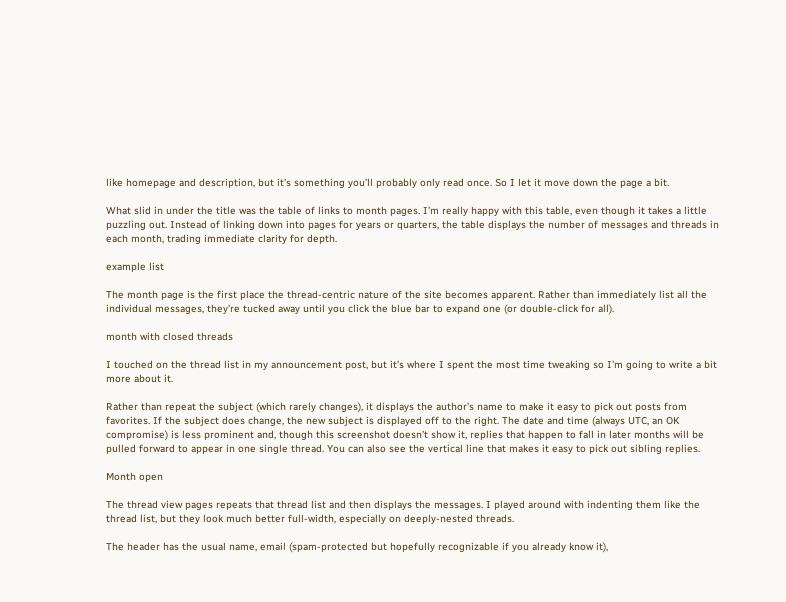like homepage and description, but it’s something you’ll probably only read once. So I let it move down the page a bit.

What slid in under the title was the table of links to month pages. I’m really happy with this table, even though it takes a little puzzling out. Instead of linking down into pages for years or quarters, the table displays the number of messages and threads in each month, trading immediate clarity for depth.

example list

The month page is the first place the thread-centric nature of the site becomes apparent. Rather than immediately list all the individual messages, they’re tucked away until you click the blue bar to expand one (or double-click for all).

month with closed threads

I touched on the thread list in my announcement post, but it’s where I spent the most time tweaking so I’m going to write a bit more about it.

Rather than repeat the subject (which rarely changes), it displays the author’s name to make it easy to pick out posts from favorites. If the subject does change, the new subject is displayed off to the right. The date and time (always UTC, an OK compromise) is less prominent and, though this screenshot doesn’t show it, replies that happen to fall in later months will be pulled forward to appear in one single thread. You can also see the vertical line that makes it easy to pick out sibling replies.

Month open

The thread view pages repeats that thread list and then displays the messages. I played around with indenting them like the thread list, but they look much better full-width, especially on deeply-nested threads.

The header has the usual name, email (spam-protected but hopefully recognizable if you already know it),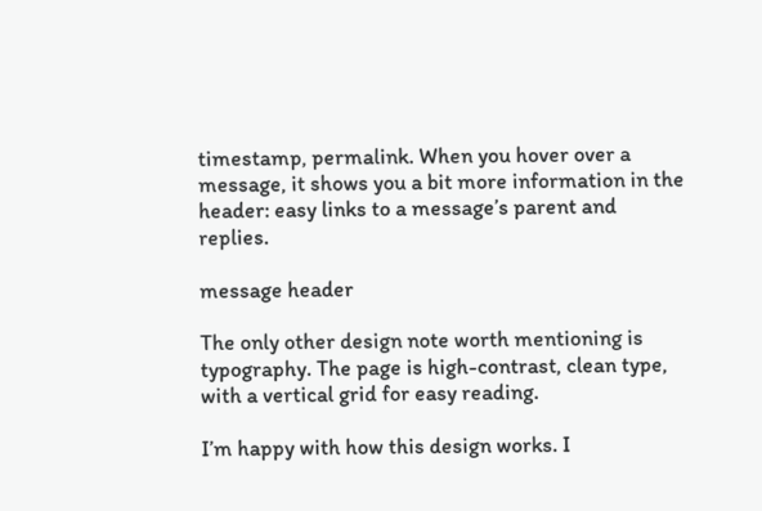timestamp, permalink. When you hover over a message, it shows you a bit more information in the header: easy links to a message’s parent and replies.

message header

The only other design note worth mentioning is typography. The page is high-contrast, clean type, with a vertical grid for easy reading.

I’m happy with how this design works. I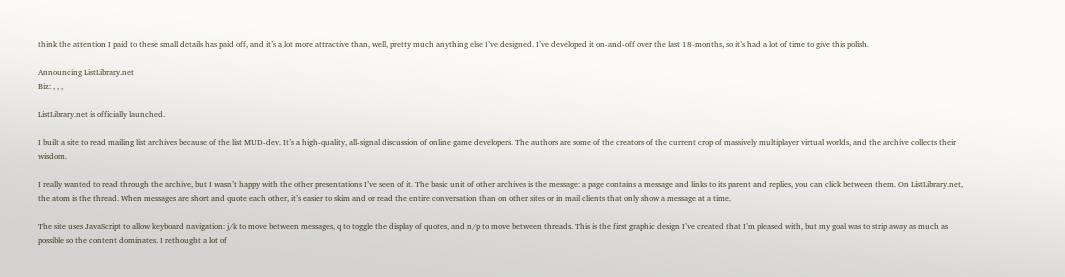think the attention I paid to these small details has paid off, and it’s a lot more attractive than, well, pretty much anything else I’ve designed. I’ve developed it on-and-off over the last 18-months, so it’s had a lot of time to give this polish.

Announcing ListLibrary.net
Biz: , , ,

ListLibrary.net is officially launched.

I built a site to read mailing list archives because of the list MUD-dev. It’s a high-quality, all-signal discussion of online game developers. The authors are some of the creators of the current crop of massively multiplayer virtual worlds, and the archive collects their wisdom.

I really wanted to read through the archive, but I wasn’t happy with the other presentations I’ve seen of it. The basic unit of other archives is the message: a page contains a message and links to its parent and replies, you can click between them. On ListLibrary.net, the atom is the thread. When messages are short and quote each other, it’s easier to skim and or read the entire conversation than on other sites or in mail clients that only show a message at a time.

The site uses JavaScript to allow keyboard navigation: j/k to move between messages, q to toggle the display of quotes, and n/p to move between threads. This is the first graphic design I’ve created that I’m pleased with, but my goal was to strip away as much as possible so the content dominates. I rethought a lot of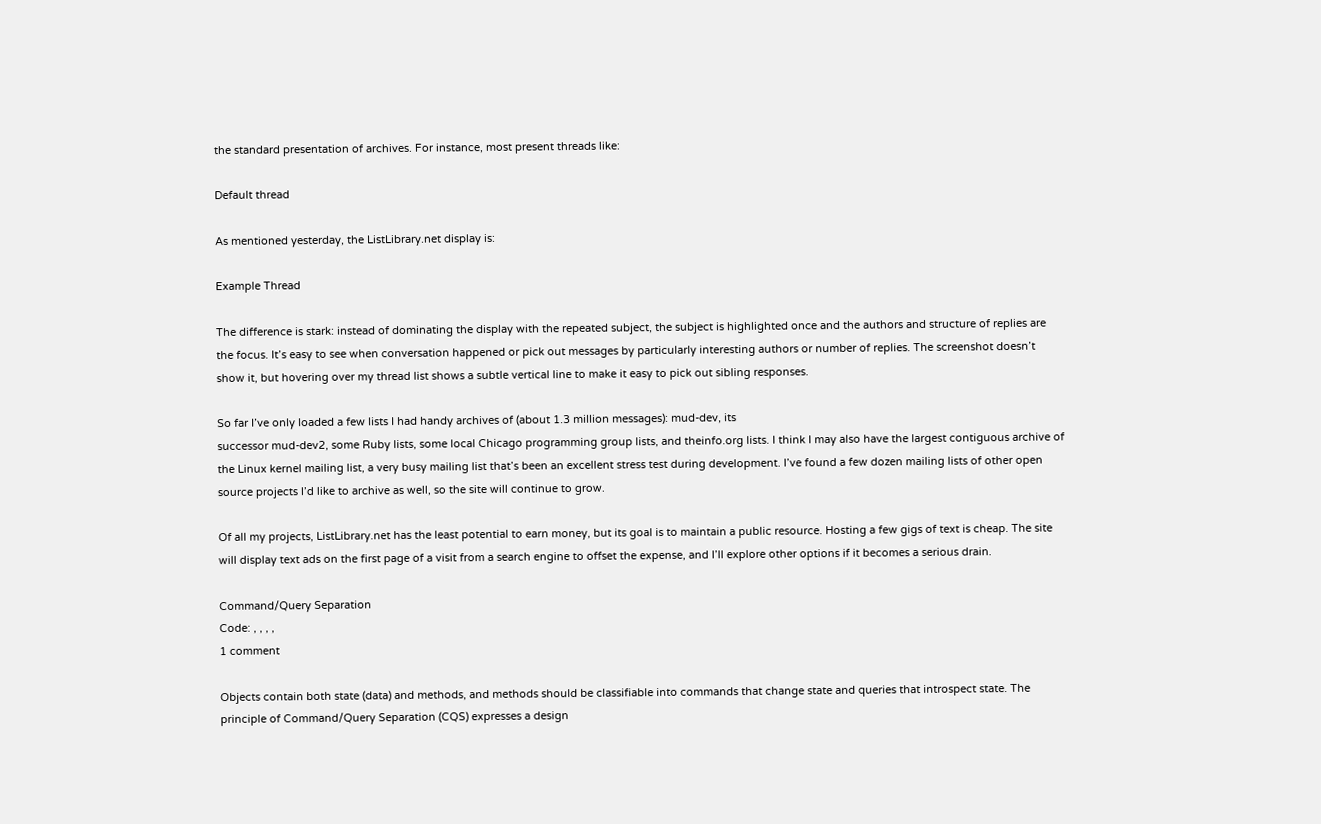the standard presentation of archives. For instance, most present threads like:

Default thread

As mentioned yesterday, the ListLibrary.net display is:

Example Thread

The difference is stark: instead of dominating the display with the repeated subject, the subject is highlighted once and the authors and structure of replies are the focus. It’s easy to see when conversation happened or pick out messages by particularly interesting authors or number of replies. The screenshot doesn’t show it, but hovering over my thread list shows a subtle vertical line to make it easy to pick out sibling responses.

So far I’ve only loaded a few lists I had handy archives of (about 1.3 million messages): mud-dev, its
successor mud-dev2, some Ruby lists, some local Chicago programming group lists, and theinfo.org lists. I think I may also have the largest contiguous archive of the Linux kernel mailing list, a very busy mailing list that’s been an excellent stress test during development. I’ve found a few dozen mailing lists of other open source projects I’d like to archive as well, so the site will continue to grow.

Of all my projects, ListLibrary.net has the least potential to earn money, but its goal is to maintain a public resource. Hosting a few gigs of text is cheap. The site will display text ads on the first page of a visit from a search engine to offset the expense, and I’ll explore other options if it becomes a serious drain.

Command/Query Separation
Code: , , , ,
1 comment

Objects contain both state (data) and methods, and methods should be classifiable into commands that change state and queries that introspect state. The principle of Command/Query Separation (CQS) expresses a design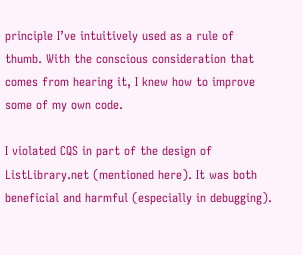principle I’ve intuitively used as a rule of thumb. With the conscious consideration that comes from hearing it, I knew how to improve some of my own code.

I violated CQS in part of the design of ListLibrary.net (mentioned here). It was both beneficial and harmful (especially in debugging).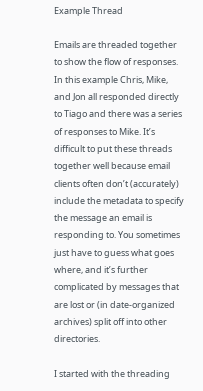Example Thread

Emails are threaded together to show the flow of responses. In this example Chris, Mike, and Jon all responded directly to Tiago and there was a series of responses to Mike. It’s difficult to put these threads together well because email clients often don’t (accurately) include the metadata to specify the message an email is responding to. You sometimes just have to guess what goes where, and it’s further complicated by messages that are lost or (in date-organized archives) split off into other directories.

I started with the threading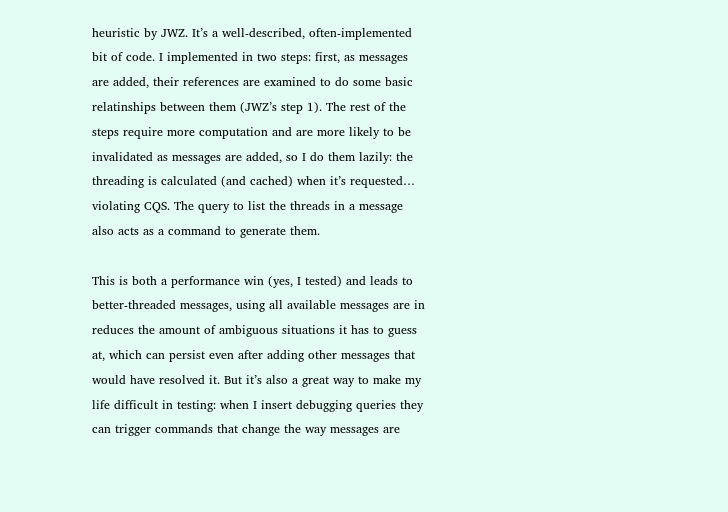heuristic by JWZ. It’s a well-described, often-implemented bit of code. I implemented in two steps: first, as messages are added, their references are examined to do some basic relatinships between them (JWZ’s step 1). The rest of the steps require more computation and are more likely to be invalidated as messages are added, so I do them lazily: the threading is calculated (and cached) when it’s requested… violating CQS. The query to list the threads in a message also acts as a command to generate them.

This is both a performance win (yes, I tested) and leads to better-threaded messages, using all available messages are in reduces the amount of ambiguous situations it has to guess at, which can persist even after adding other messages that would have resolved it. But it’s also a great way to make my life difficult in testing: when I insert debugging queries they can trigger commands that change the way messages are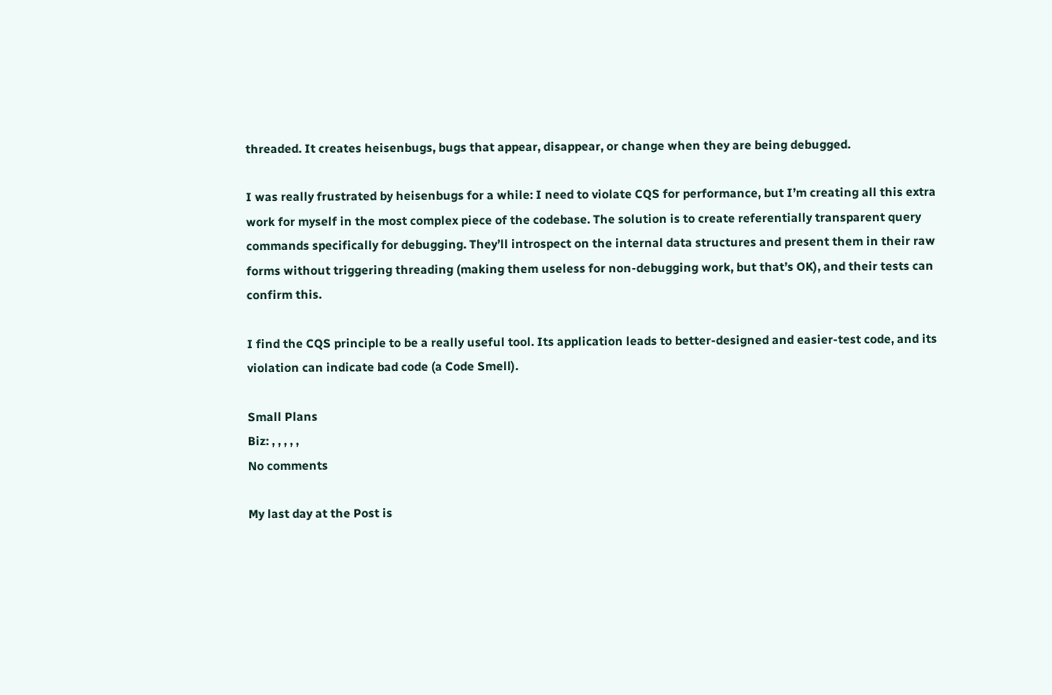threaded. It creates heisenbugs, bugs that appear, disappear, or change when they are being debugged.

I was really frustrated by heisenbugs for a while: I need to violate CQS for performance, but I’m creating all this extra work for myself in the most complex piece of the codebase. The solution is to create referentially transparent query commands specifically for debugging. They’ll introspect on the internal data structures and present them in their raw forms without triggering threading (making them useless for non-debugging work, but that’s OK), and their tests can confirm this.

I find the CQS principle to be a really useful tool. Its application leads to better-designed and easier-test code, and its violation can indicate bad code (a Code Smell).

Small Plans
Biz: , , , , ,
No comments

My last day at the Post is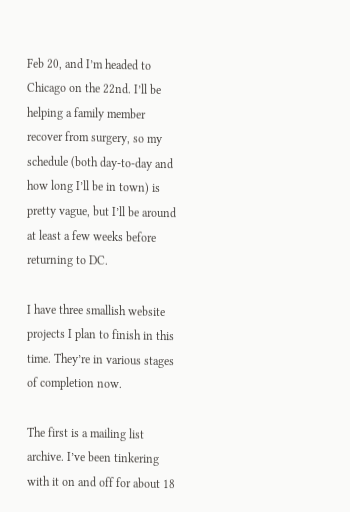Feb 20, and I’m headed to Chicago on the 22nd. I’ll be helping a family member recover from surgery, so my schedule (both day-to-day and how long I’ll be in town) is pretty vague, but I’ll be around at least a few weeks before returning to DC.

I have three smallish website projects I plan to finish in this time. They’re in various stages of completion now.

The first is a mailing list archive. I’ve been tinkering with it on and off for about 18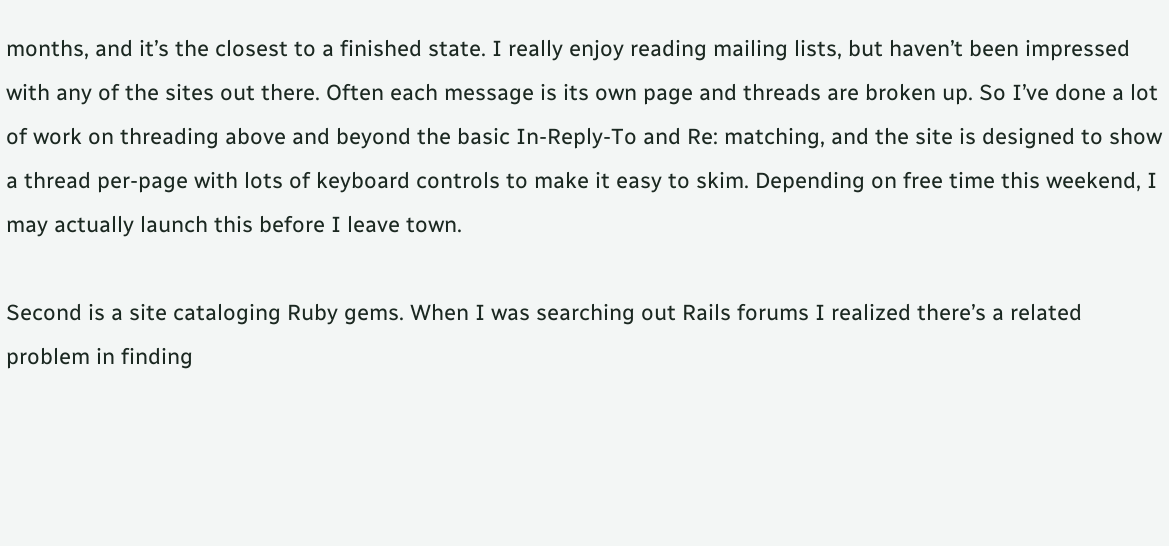months, and it’s the closest to a finished state. I really enjoy reading mailing lists, but haven’t been impressed with any of the sites out there. Often each message is its own page and threads are broken up. So I’ve done a lot of work on threading above and beyond the basic In-Reply-To and Re: matching, and the site is designed to show a thread per-page with lots of keyboard controls to make it easy to skim. Depending on free time this weekend, I may actually launch this before I leave town.

Second is a site cataloging Ruby gems. When I was searching out Rails forums I realized there’s a related problem in finding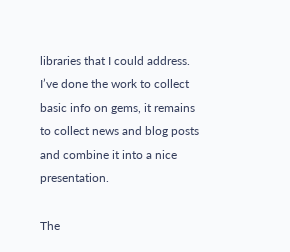libraries that I could address. I’ve done the work to collect basic info on gems, it remains to collect news and blog posts and combine it into a nice presentation.

The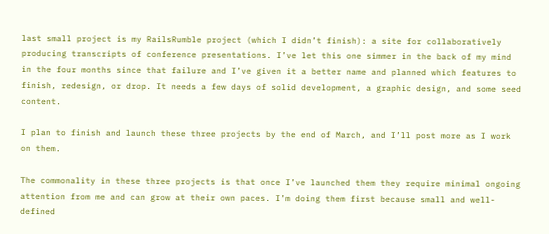last small project is my RailsRumble project (which I didn’t finish): a site for collaboratively producing transcripts of conference presentations. I’ve let this one simmer in the back of my mind in the four months since that failure and I’ve given it a better name and planned which features to finish, redesign, or drop. It needs a few days of solid development, a graphic design, and some seed content.

I plan to finish and launch these three projects by the end of March, and I’ll post more as I work on them.

The commonality in these three projects is that once I’ve launched them they require minimal ongoing attention from me and can grow at their own paces. I’m doing them first because small and well-defined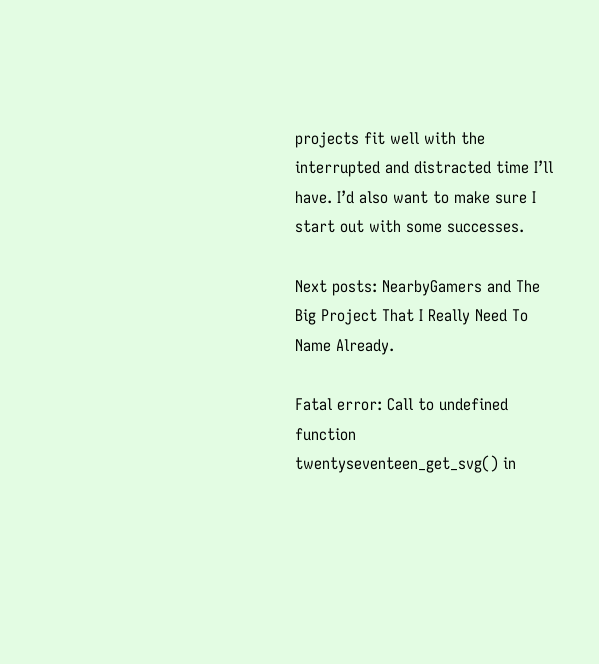projects fit well with the interrupted and distracted time I’ll have. I’d also want to make sure I start out with some successes.

Next posts: NearbyGamers and The Big Project That I Really Need To Name Already.

Fatal error: Call to undefined function twentyseventeen_get_svg() in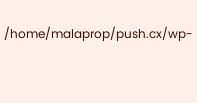/home/malaprop/push.cx/wp-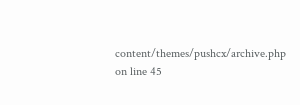content/themes/pushcx/archive.php on line 45